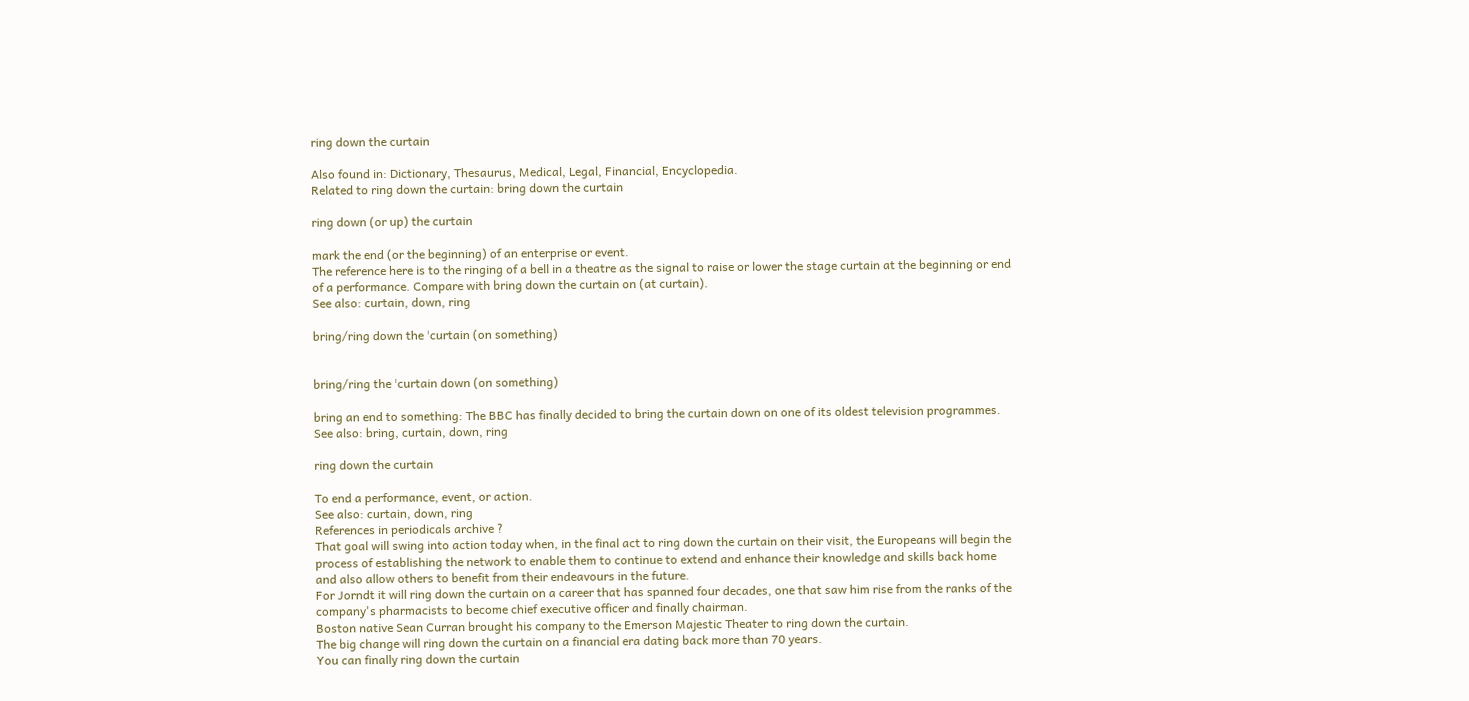ring down the curtain

Also found in: Dictionary, Thesaurus, Medical, Legal, Financial, Encyclopedia.
Related to ring down the curtain: bring down the curtain

ring down (or up) the curtain

mark the end (or the beginning) of an enterprise or event.
The reference here is to the ringing of a bell in a theatre as the signal to raise or lower the stage curtain at the beginning or end of a performance. Compare with bring down the curtain on (at curtain).
See also: curtain, down, ring

bring/ring down the ˈcurtain (on something)


bring/ring the ˈcurtain down (on something)

bring an end to something: The BBC has finally decided to bring the curtain down on one of its oldest television programmes.
See also: bring, curtain, down, ring

ring down the curtain

To end a performance, event, or action.
See also: curtain, down, ring
References in periodicals archive ?
That goal will swing into action today when, in the final act to ring down the curtain on their visit, the Europeans will begin the process of establishing the network to enable them to continue to extend and enhance their knowledge and skills back home and also allow others to benefit from their endeavours in the future.
For Jorndt it will ring down the curtain on a career that has spanned four decades, one that saw him rise from the ranks of the company's pharmacists to become chief executive officer and finally chairman.
Boston native Sean Curran brought his company to the Emerson Majestic Theater to ring down the curtain.
The big change will ring down the curtain on a financial era dating back more than 70 years.
You can finally ring down the curtain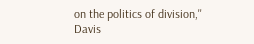on the politics of division,'' Davis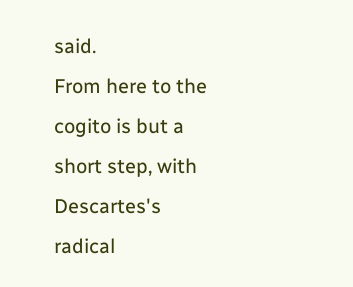said.
From here to the cogito is but a short step, with Descartes's radical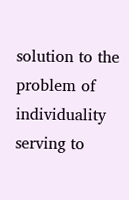solution to the problem of individuality serving to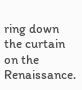ring down the curtain on the Renaissance.